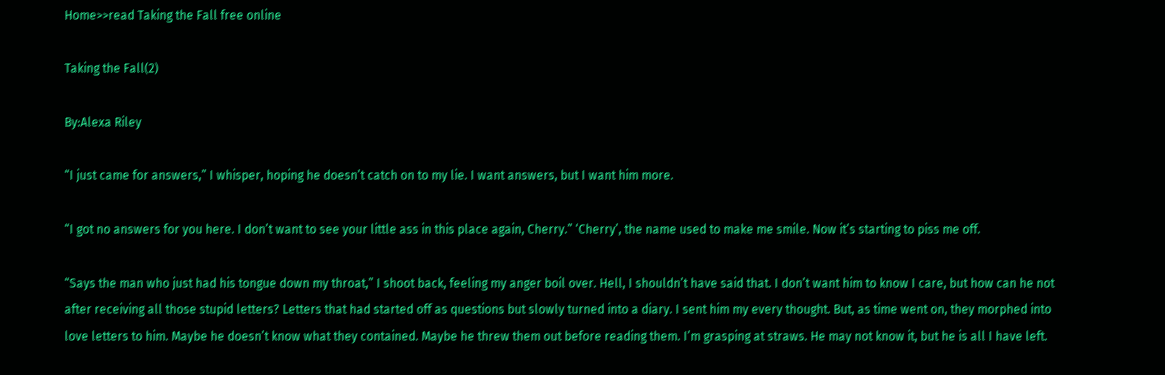Home>>read Taking the Fall free online

Taking the Fall(2)

By:Alexa Riley

“I just came for answers,” I whisper, hoping he doesn’t catch on to my lie. I want answers, but I want him more.

“I got no answers for you here. I don’t want to see your little ass in this place again, Cherry.” ‘Cherry’, the name used to make me smile. Now it’s starting to piss me off.

“Says the man who just had his tongue down my throat,” I shoot back, feeling my anger boil over. Hell, I shouldn’t have said that. I don’t want him to know I care, but how can he not after receiving all those stupid letters? Letters that had started off as questions but slowly turned into a diary. I sent him my every thought. But, as time went on, they morphed into love letters to him. Maybe he doesn’t know what they contained. Maybe he threw them out before reading them. I’m grasping at straws. He may not know it, but he is all I have left.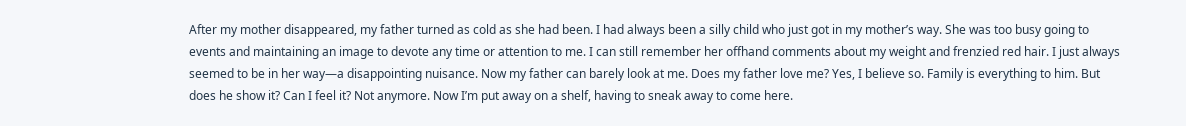After my mother disappeared, my father turned as cold as she had been. I had always been a silly child who just got in my mother’s way. She was too busy going to events and maintaining an image to devote any time or attention to me. I can still remember her offhand comments about my weight and frenzied red hair. I just always seemed to be in her way—a disappointing nuisance. Now my father can barely look at me. Does my father love me? Yes, I believe so. Family is everything to him. But does he show it? Can I feel it? Not anymore. Now I’m put away on a shelf, having to sneak away to come here.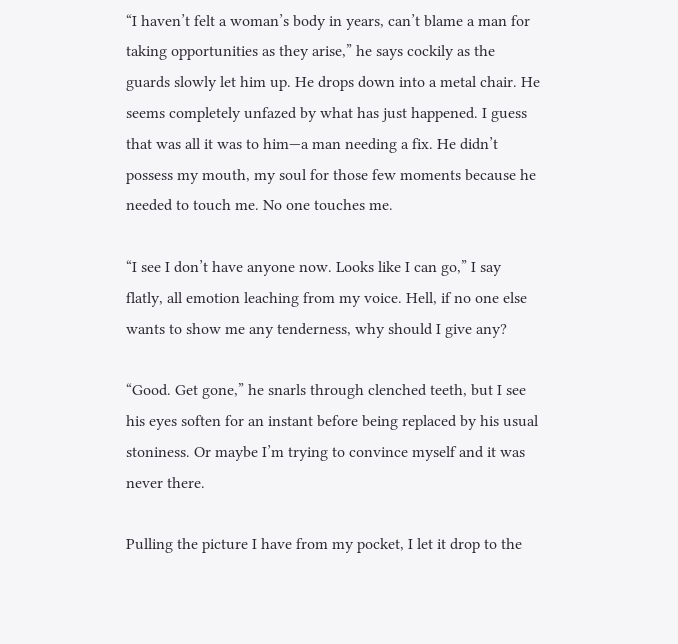“I haven’t felt a woman’s body in years, can’t blame a man for taking opportunities as they arise,” he says cockily as the guards slowly let him up. He drops down into a metal chair. He seems completely unfazed by what has just happened. I guess that was all it was to him—a man needing a fix. He didn’t possess my mouth, my soul for those few moments because he needed to touch me. No one touches me.

“I see I don’t have anyone now. Looks like I can go,” I say flatly, all emotion leaching from my voice. Hell, if no one else wants to show me any tenderness, why should I give any?

“Good. Get gone,” he snarls through clenched teeth, but I see his eyes soften for an instant before being replaced by his usual stoniness. Or maybe I’m trying to convince myself and it was never there.

Pulling the picture I have from my pocket, I let it drop to the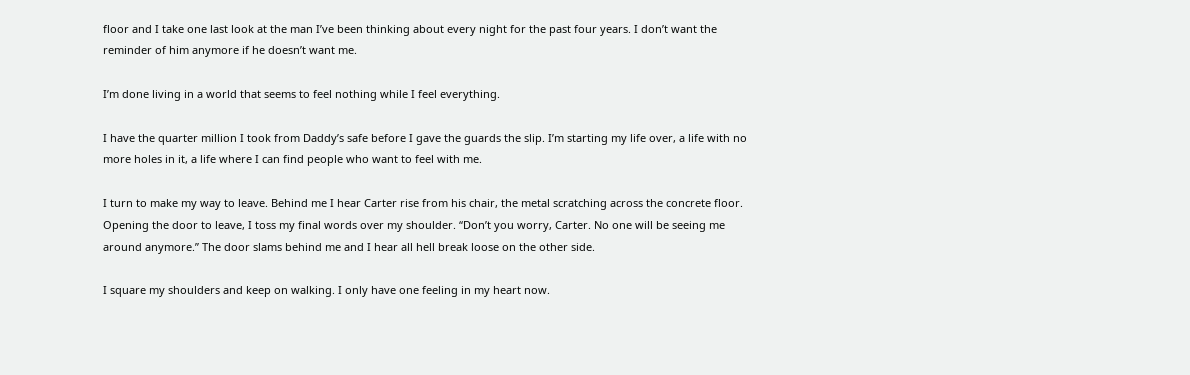floor and I take one last look at the man I’ve been thinking about every night for the past four years. I don’t want the reminder of him anymore if he doesn’t want me.

I’m done living in a world that seems to feel nothing while I feel everything.

I have the quarter million I took from Daddy’s safe before I gave the guards the slip. I’m starting my life over, a life with no more holes in it, a life where I can find people who want to feel with me.

I turn to make my way to leave. Behind me I hear Carter rise from his chair, the metal scratching across the concrete floor. Opening the door to leave, I toss my final words over my shoulder. “Don’t you worry, Carter. No one will be seeing me around anymore.” The door slams behind me and I hear all hell break loose on the other side.

I square my shoulders and keep on walking. I only have one feeling in my heart now.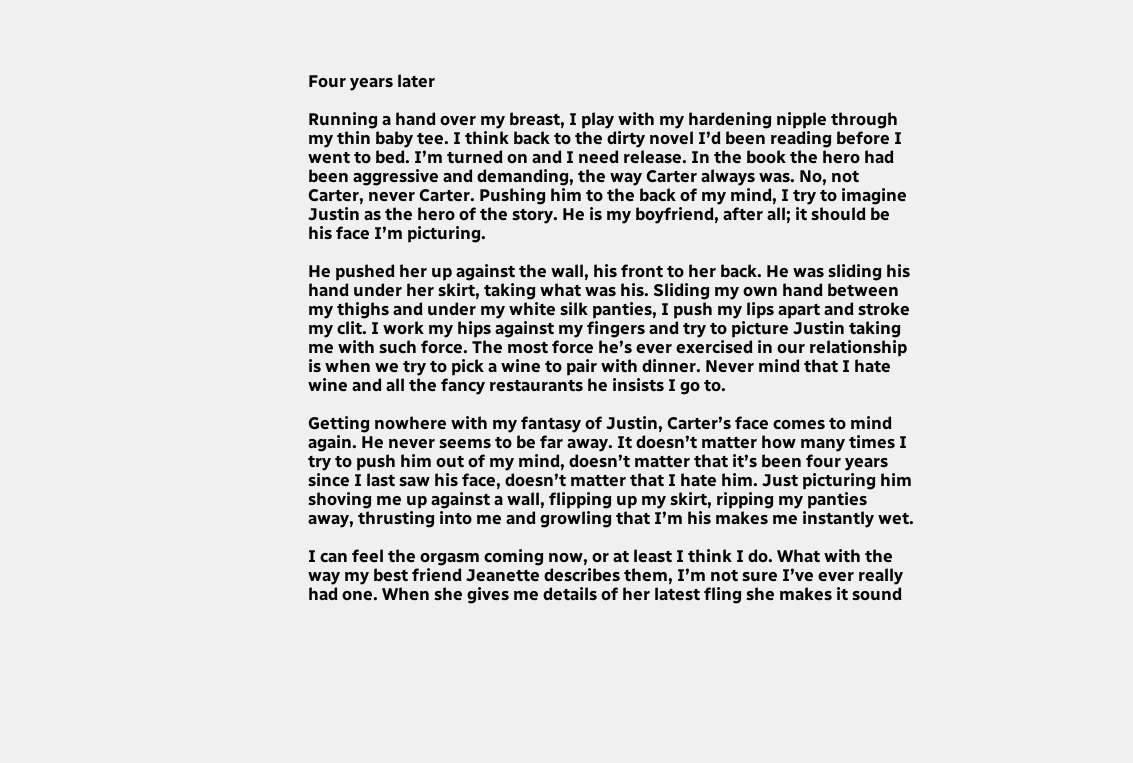Four years later

Running a hand over my breast, I play with my hardening nipple through my thin baby tee. I think back to the dirty novel I’d been reading before I went to bed. I’m turned on and I need release. In the book the hero had been aggressive and demanding, the way Carter always was. No, not Carter, never Carter. Pushing him to the back of my mind, I try to imagine Justin as the hero of the story. He is my boyfriend, after all; it should be his face I’m picturing.

He pushed her up against the wall, his front to her back. He was sliding his hand under her skirt, taking what was his. Sliding my own hand between my thighs and under my white silk panties, I push my lips apart and stroke my clit. I work my hips against my fingers and try to picture Justin taking me with such force. The most force he’s ever exercised in our relationship is when we try to pick a wine to pair with dinner. Never mind that I hate wine and all the fancy restaurants he insists I go to.

Getting nowhere with my fantasy of Justin, Carter’s face comes to mind again. He never seems to be far away. It doesn’t matter how many times I try to push him out of my mind, doesn’t matter that it’s been four years since I last saw his face, doesn’t matter that I hate him. Just picturing him shoving me up against a wall, flipping up my skirt, ripping my panties away, thrusting into me and growling that I’m his makes me instantly wet.

I can feel the orgasm coming now, or at least I think I do. What with the way my best friend Jeanette describes them, I’m not sure I’ve ever really had one. When she gives me details of her latest fling she makes it sound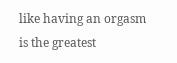like having an orgasm is the greatest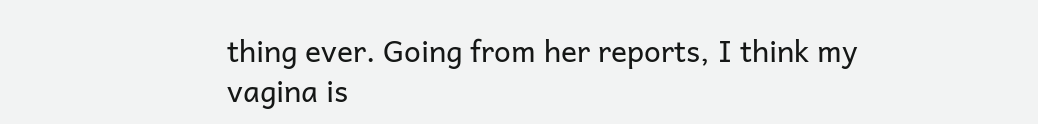thing ever. Going from her reports, I think my vagina is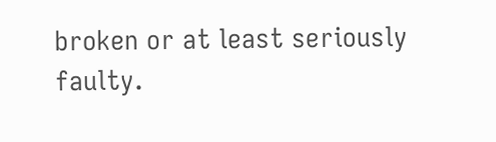broken or at least seriously faulty.